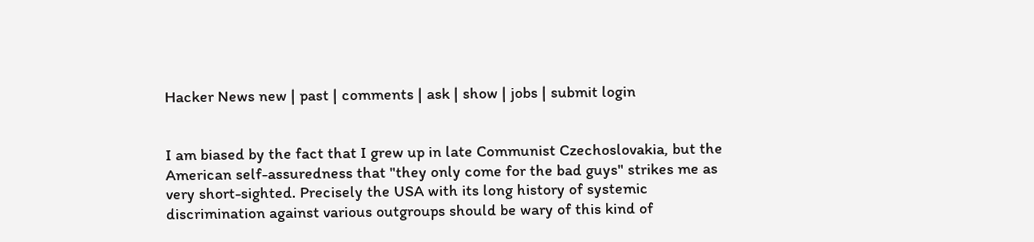Hacker News new | past | comments | ask | show | jobs | submit login


I am biased by the fact that I grew up in late Communist Czechoslovakia, but the American self-assuredness that "they only come for the bad guys" strikes me as very short-sighted. Precisely the USA with its long history of systemic discrimination against various outgroups should be wary of this kind of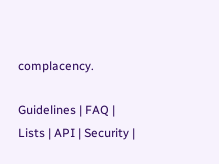complacency.

Guidelines | FAQ | Lists | API | Security |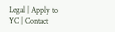Legal | Apply to YC | Contact